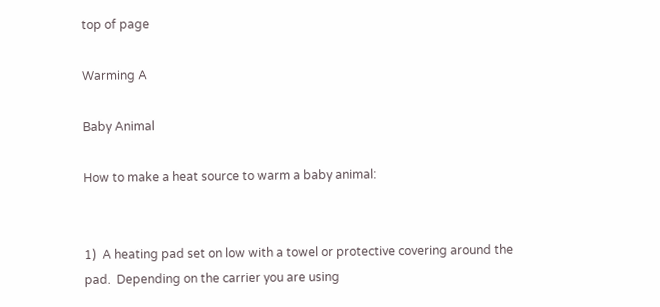top of page

Warming A

Baby Animal

How to make a heat source to warm a baby animal:


1)  A heating pad set on low with a towel or protective covering around the pad.  Depending on the carrier you are using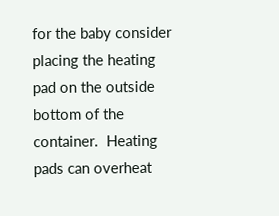for the baby consider placing the heating pad on the outside bottom of the container.  Heating pads can overheat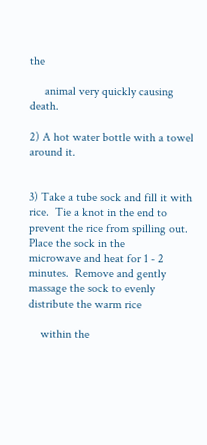the

     animal very quickly causing death.

2) A hot water bottle with a towel around it.


3) Take a tube sock and fill it with rice.  Tie a knot in the end to prevent the rice from spilling out.  Place the sock in the                 microwave and heat for 1 - 2 minutes.  Remove and gently massage the sock to evenly distribute the warm rice

    within the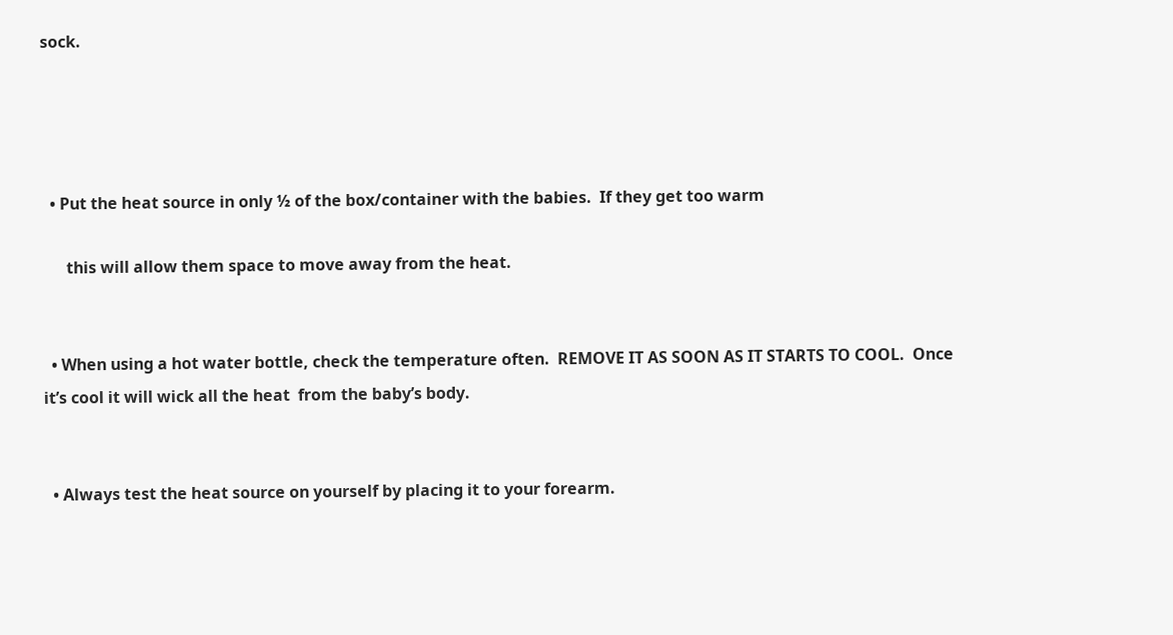sock.




  • Put the heat source in only ½ of the box/container with the babies.  If they get too warm

      this will allow them space to move away from the heat.


  • When using a hot water bottle, check the temperature often.  REMOVE IT AS SOON AS IT STARTS TO COOL.  Once it’s cool it will wick all the heat  from the baby’s body.


  • Always test the heat source on yourself by placing it to your forearm.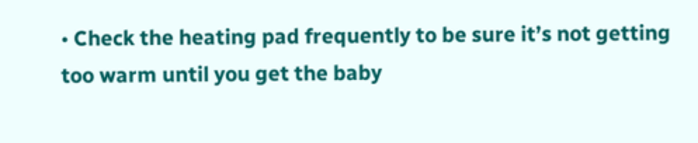• Check the heating pad frequently to be sure it’s not getting too warm until you get the baby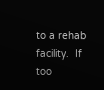to a rehab facility.  If too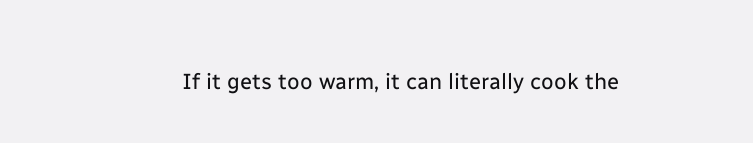If it gets too warm, it can literally cook the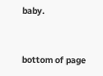baby.


bottom of page